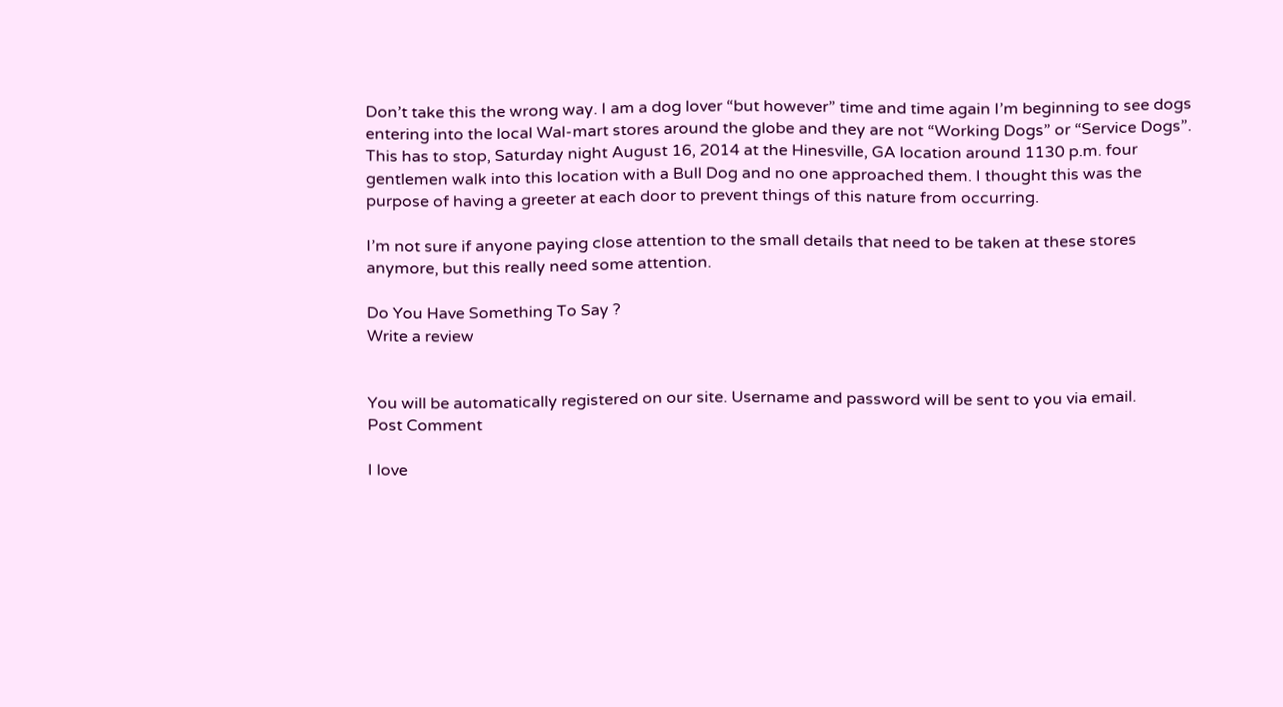Don’t take this the wrong way. I am a dog lover “but however” time and time again I’m beginning to see dogs entering into the local Wal-mart stores around the globe and they are not “Working Dogs” or “Service Dogs”. This has to stop, Saturday night August 16, 2014 at the Hinesville, GA location around 1130 p.m. four gentlemen walk into this location with a Bull Dog and no one approached them. I thought this was the purpose of having a greeter at each door to prevent things of this nature from occurring.

I’m not sure if anyone paying close attention to the small details that need to be taken at these stores anymore, but this really need some attention.

Do You Have Something To Say ?
Write a review


You will be automatically registered on our site. Username and password will be sent to you via email.
Post Comment

I love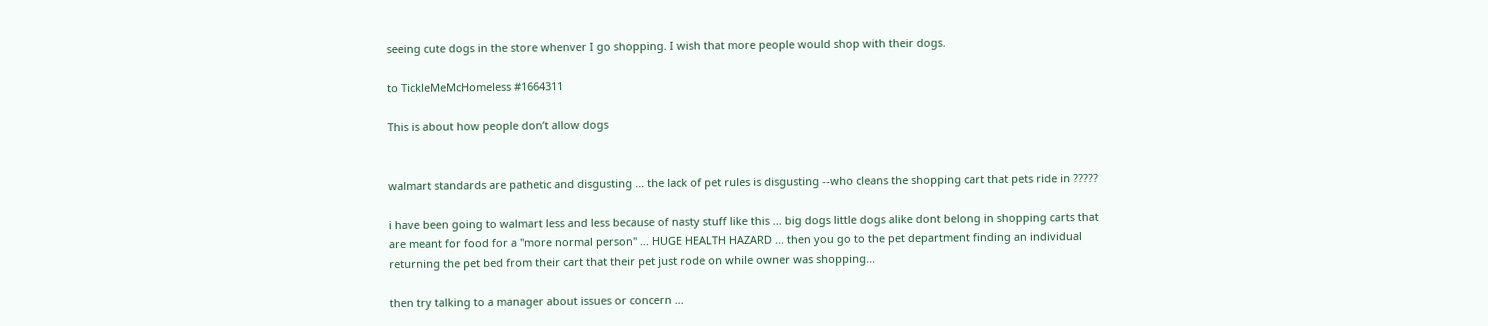seeing cute dogs in the store whenver I go shopping. I wish that more people would shop with their dogs.

to TickleMeMcHomeless #1664311

This is about how people don’t allow dogs


walmart standards are pathetic and disgusting ... the lack of pet rules is disgusting --who cleans the shopping cart that pets ride in ?????

i have been going to walmart less and less because of nasty stuff like this ... big dogs little dogs alike dont belong in shopping carts that are meant for food for a "more normal person" ... HUGE HEALTH HAZARD ... then you go to the pet department finding an individual returning the pet bed from their cart that their pet just rode on while owner was shopping...

then try talking to a manager about issues or concern ...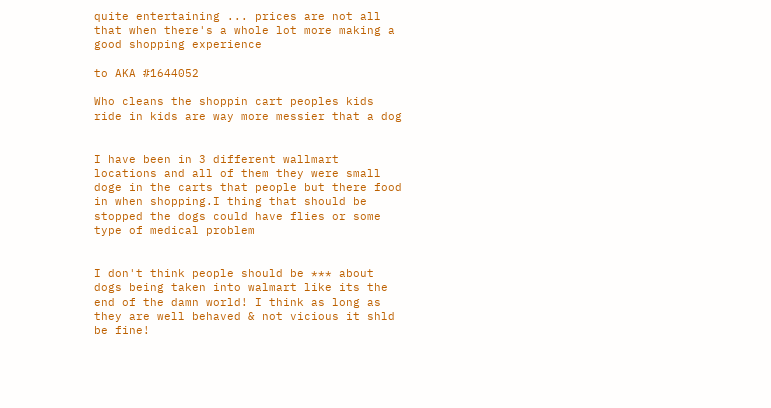quite entertaining ... prices are not all that when there's a whole lot more making a good shopping experience

to AKA #1644052

Who cleans the shoppin cart peoples kids ride in kids are way more messier that a dog


I have been in 3 different wallmart locations and all of them they were small doge in the carts that people but there food in when shopping.I thing that should be stopped the dogs could have flies or some type of medical problem


I don't think people should be *** about dogs being taken into walmart like its the end of the damn world! I think as long as they are well behaved & not vicious it shld be fine!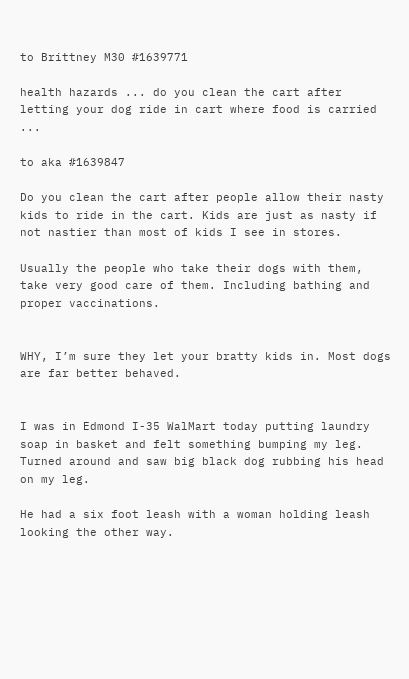to Brittney M30 #1639771

health hazards ... do you clean the cart after letting your dog ride in cart where food is carried ...

to aka #1639847

Do you clean the cart after people allow their nasty kids to ride in the cart. Kids are just as nasty if not nastier than most of kids I see in stores.

Usually the people who take their dogs with them, take very good care of them. Including bathing and proper vaccinations.


WHY, I’m sure they let your bratty kids in. Most dogs are far better behaved.


I was in Edmond I-35 WalMart today putting laundry soap in basket and felt something bumping my leg. Turned around and saw big black dog rubbing his head on my leg.

He had a six foot leash with a woman holding leash looking the other way.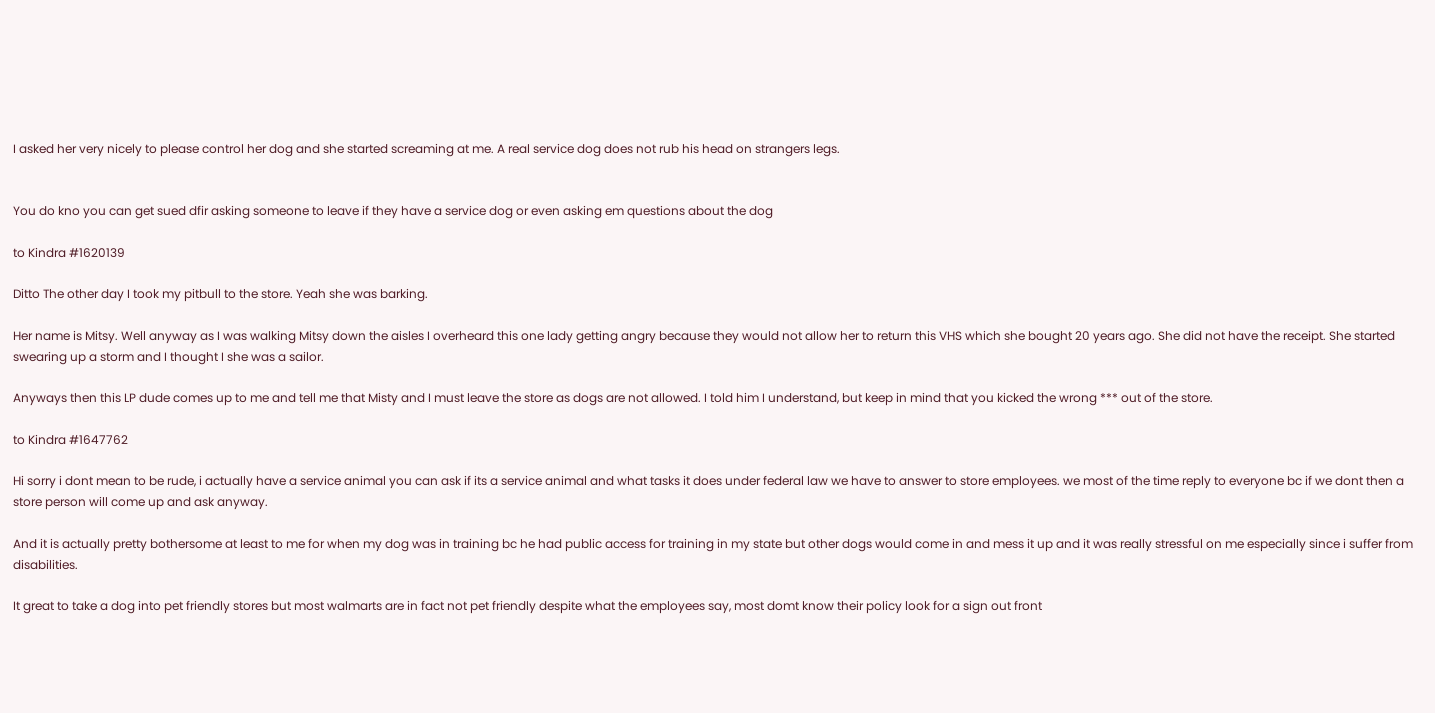I asked her very nicely to please control her dog and she started screaming at me. A real service dog does not rub his head on strangers legs.


You do kno you can get sued dfir asking someone to leave if they have a service dog or even asking em questions about the dog

to Kindra #1620139

Ditto The other day I took my pitbull to the store. Yeah she was barking.

Her name is Mitsy. Well anyway as I was walking Mitsy down the aisles I overheard this one lady getting angry because they would not allow her to return this VHS which she bought 20 years ago. She did not have the receipt. She started swearing up a storm and I thought I she was a sailor.

Anyways then this LP dude comes up to me and tell me that Misty and I must leave the store as dogs are not allowed. I told him I understand, but keep in mind that you kicked the wrong *** out of the store.

to Kindra #1647762

Hi sorry i dont mean to be rude, i actually have a service animal you can ask if its a service animal and what tasks it does under federal law we have to answer to store employees. we most of the time reply to everyone bc if we dont then a store person will come up and ask anyway.

And it is actually pretty bothersome at least to me for when my dog was in training bc he had public access for training in my state but other dogs would come in and mess it up and it was really stressful on me especially since i suffer from disabilities.

It great to take a dog into pet friendly stores but most walmarts are in fact not pet friendly despite what the employees say, most domt know their policy look for a sign out front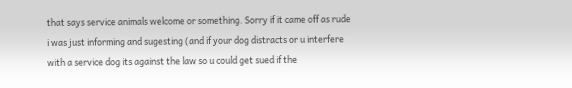that says service animals welcome or something. Sorry if it came off as rude i was just informing and sugesting (and if your dog distracts or u interfere with a service dog its against the law so u could get sued if the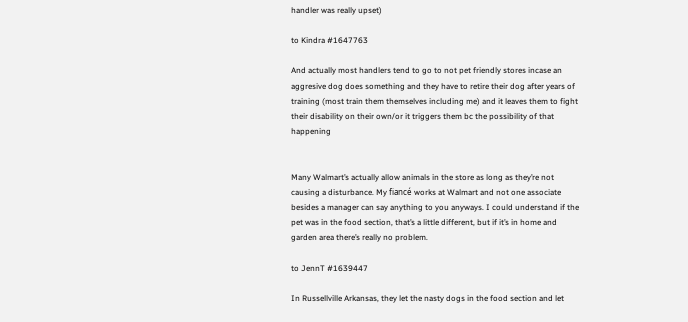handler was really upset)

to Kindra #1647763

And actually most handlers tend to go to not pet friendly stores incase an aggresive dog does something and they have to retire their dog after years of training (most train them themselves including me) and it leaves them to fight their disability on their own/or it triggers them bc the possibility of that happening


Many Walmart’s actually allow animals in the store as long as they’re not causing a disturbance. My fiancé works at Walmart and not one associate besides a manager can say anything to you anyways. I could understand if the pet was in the food section, that’s a little different, but if it’s in home and garden area there’s really no problem.

to JennT #1639447

In Russellville Arkansas, they let the nasty dogs in the food section and let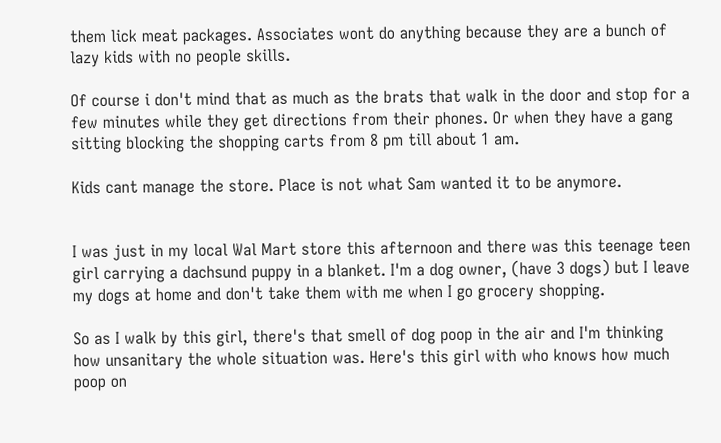them lick meat packages. Associates wont do anything because they are a bunch of lazy kids with no people skills.

Of course i don't mind that as much as the brats that walk in the door and stop for a few minutes while they get directions from their phones. Or when they have a gang sitting blocking the shopping carts from 8 pm till about 1 am.

Kids cant manage the store. Place is not what Sam wanted it to be anymore.


I was just in my local Wal Mart store this afternoon and there was this teenage teen girl carrying a dachsund puppy in a blanket. I'm a dog owner, (have 3 dogs) but I leave my dogs at home and don't take them with me when I go grocery shopping.

So as I walk by this girl, there's that smell of dog poop in the air and I'm thinking how unsanitary the whole situation was. Here's this girl with who knows how much poop on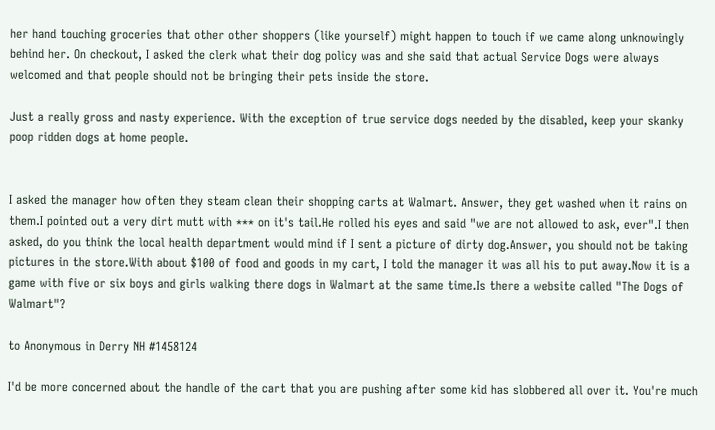her hand touching groceries that other other shoppers (like yourself) might happen to touch if we came along unknowingly behind her. On checkout, I asked the clerk what their dog policy was and she said that actual Service Dogs were always welcomed and that people should not be bringing their pets inside the store.

Just a really gross and nasty experience. With the exception of true service dogs needed by the disabled, keep your skanky poop ridden dogs at home people.


I asked the manager how often they steam clean their shopping carts at Walmart. Answer, they get washed when it rains on them.I pointed out a very dirt mutt with *** on it's tail.He rolled his eyes and said "we are not allowed to ask, ever".I then asked, do you think the local health department would mind if I sent a picture of dirty dog.Answer, you should not be taking pictures in the store.With about $100 of food and goods in my cart, I told the manager it was all his to put away.Now it is a game with five or six boys and girls walking there dogs in Walmart at the same time.Is there a website called "The Dogs of Walmart"?

to Anonymous in Derry NH #1458124

I'd be more concerned about the handle of the cart that you are pushing after some kid has slobbered all over it. You're much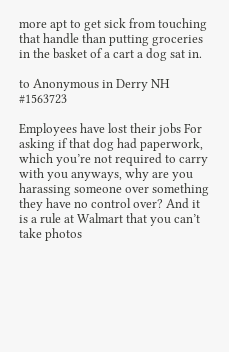more apt to get sick from touching that handle than putting groceries in the basket of a cart a dog sat in.

to Anonymous in Derry NH #1563723

Employees have lost their jobs For asking if that dog had paperwork, which you’re not required to carry with you anyways, why are you harassing someone over something they have no control over? And it is a rule at Walmart that you can’t take photos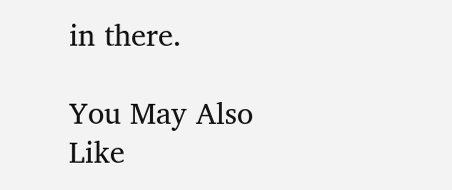in there.

You May Also Like